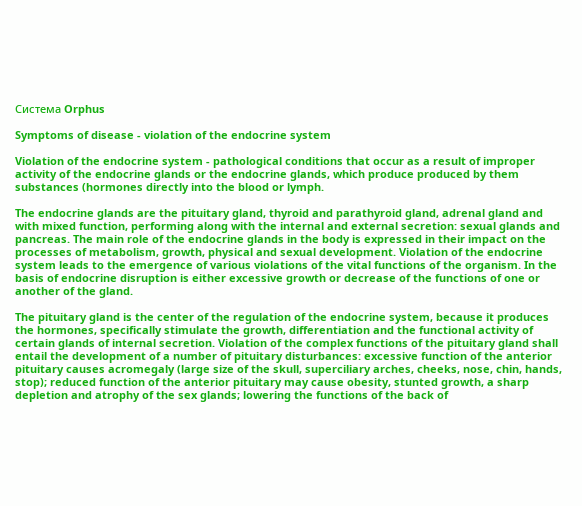Система Orphus

Symptoms of disease - violation of the endocrine system

Violation of the endocrine system - pathological conditions that occur as a result of improper activity of the endocrine glands or the endocrine glands, which produce produced by them substances (hormones directly into the blood or lymph.

The endocrine glands are the pituitary gland, thyroid and parathyroid gland, adrenal gland and with mixed function, performing along with the internal and external secretion: sexual glands and pancreas. The main role of the endocrine glands in the body is expressed in their impact on the processes of metabolism, growth, physical and sexual development. Violation of the endocrine system leads to the emergence of various violations of the vital functions of the organism. In the basis of endocrine disruption is either excessive growth or decrease of the functions of one or another of the gland.

The pituitary gland is the center of the regulation of the endocrine system, because it produces the hormones, specifically stimulate the growth, differentiation and the functional activity of certain glands of internal secretion. Violation of the complex functions of the pituitary gland shall entail the development of a number of pituitary disturbances: excessive function of the anterior pituitary causes acromegaly (large size of the skull, superciliary arches, cheeks, nose, chin, hands, stop); reduced function of the anterior pituitary may cause obesity, stunted growth, a sharp depletion and atrophy of the sex glands; lowering the functions of the back of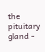the pituitary gland -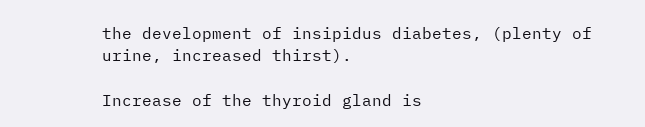the development of insipidus diabetes, (plenty of urine, increased thirst).

Increase of the thyroid gland is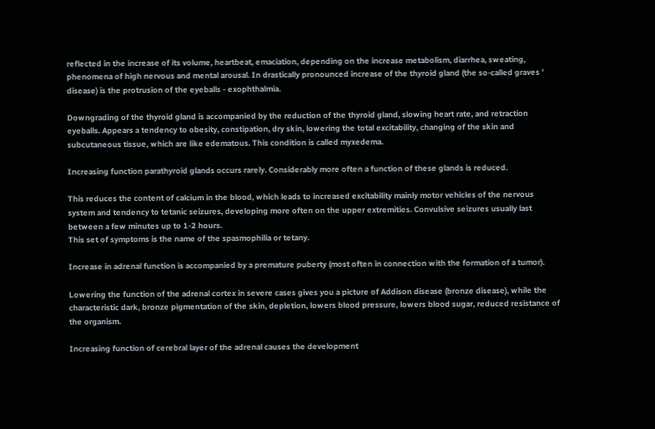reflected in the increase of its volume, heartbeat, emaciation, depending on the increase metabolism, diarrhea, sweating, phenomena of high nervous and mental arousal. In drastically pronounced increase of the thyroid gland (the so-called graves ' disease) is the protrusion of the eyeballs - exophthalmia.

Downgrading of the thyroid gland is accompanied by the reduction of the thyroid gland, slowing heart rate, and retraction eyeballs. Appears a tendency to obesity, constipation, dry skin, lowering the total excitability, changing of the skin and subcutaneous tissue, which are like edematous. This condition is called myxedema.

Increasing function parathyroid glands occurs rarely. Considerably more often a function of these glands is reduced.

This reduces the content of calcium in the blood, which leads to increased excitability mainly motor vehicles of the nervous system and tendency to tetanic seizures, developing more often on the upper extremities. Convulsive seizures usually last between a few minutes up to 1-2 hours.
This set of symptoms is the name of the spasmophilia or tetany.

Increase in adrenal function is accompanied by a premature puberty (most often in connection with the formation of a tumor).

Lowering the function of the adrenal cortex in severe cases gives you a picture of Addison disease (bronze disease), while the characteristic dark, bronze pigmentation of the skin, depletion, lowers blood pressure, lowers blood sugar, reduced resistance of the organism.

Increasing function of cerebral layer of the adrenal causes the development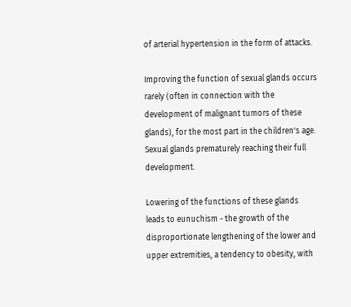of arterial hypertension in the form of attacks.

Improving the function of sexual glands occurs rarely (often in connection with the development of malignant tumors of these glands), for the most part in the children's age. Sexual glands prematurely reaching their full development.

Lowering of the functions of these glands leads to eunuchism - the growth of the disproportionate lengthening of the lower and upper extremities, a tendency to obesity, with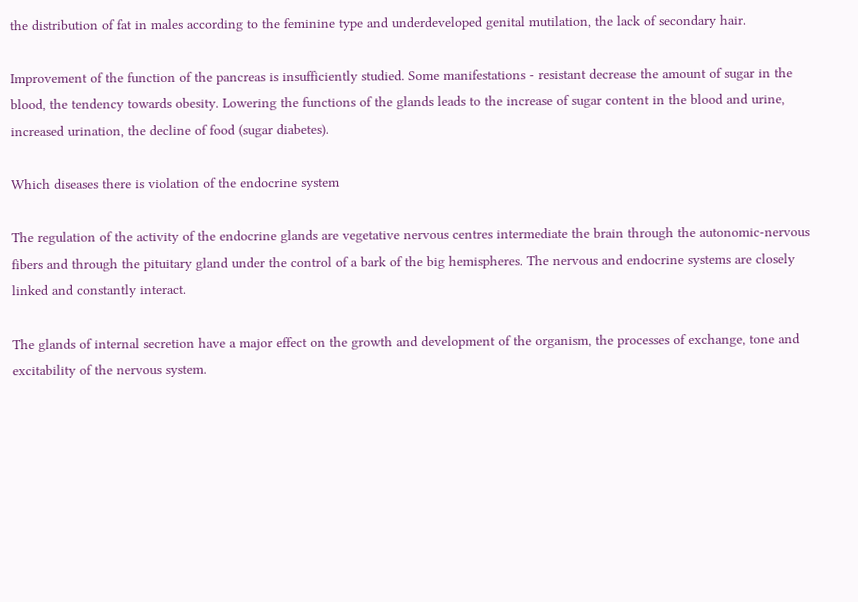the distribution of fat in males according to the feminine type and underdeveloped genital mutilation, the lack of secondary hair.

Improvement of the function of the pancreas is insufficiently studied. Some manifestations - resistant decrease the amount of sugar in the blood, the tendency towards obesity. Lowering the functions of the glands leads to the increase of sugar content in the blood and urine, increased urination, the decline of food (sugar diabetes).

Which diseases there is violation of the endocrine system

The regulation of the activity of the endocrine glands are vegetative nervous centres intermediate the brain through the autonomic-nervous fibers and through the pituitary gland under the control of a bark of the big hemispheres. The nervous and endocrine systems are closely linked and constantly interact.

The glands of internal secretion have a major effect on the growth and development of the organism, the processes of exchange, tone and excitability of the nervous system.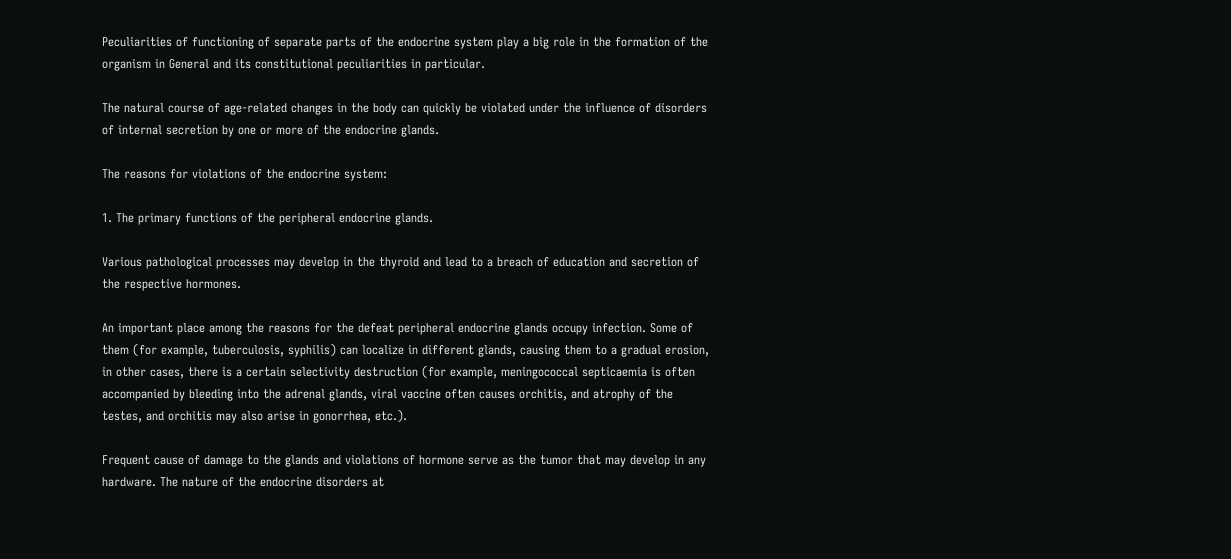Peculiarities of functioning of separate parts of the endocrine system play a big role in the formation of the organism in General and its constitutional peculiarities in particular.

The natural course of age-related changes in the body can quickly be violated under the influence of disorders of internal secretion by one or more of the endocrine glands.

The reasons for violations of the endocrine system:

1. The primary functions of the peripheral endocrine glands.

Various pathological processes may develop in the thyroid and lead to a breach of education and secretion of the respective hormones.

An important place among the reasons for the defeat peripheral endocrine glands occupy infection. Some of them (for example, tuberculosis, syphilis) can localize in different glands, causing them to a gradual erosion, in other cases, there is a certain selectivity destruction (for example, meningococcal septicaemia is often accompanied by bleeding into the adrenal glands, viral vaccine often causes orchitis, and atrophy of the testes, and orchitis may also arise in gonorrhea, etc.).

Frequent cause of damage to the glands and violations of hormone serve as the tumor that may develop in any hardware. The nature of the endocrine disorders at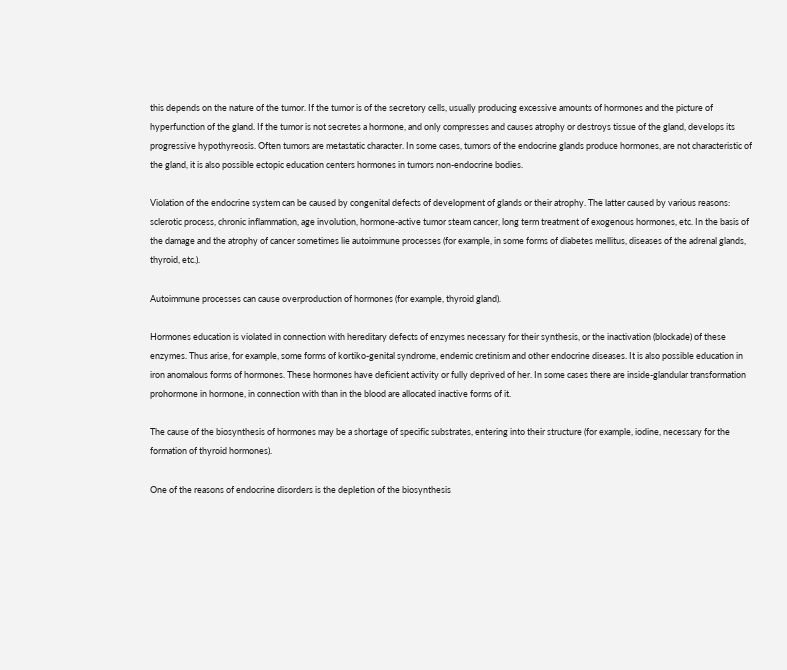this depends on the nature of the tumor. If the tumor is of the secretory cells, usually producing excessive amounts of hormones and the picture of hyperfunction of the gland. If the tumor is not secretes a hormone, and only compresses and causes atrophy or destroys tissue of the gland, develops its progressive hypothyreosis. Often tumors are metastatic character. In some cases, tumors of the endocrine glands produce hormones, are not characteristic of the gland, it is also possible ectopic education centers hormones in tumors non-endocrine bodies.

Violation of the endocrine system can be caused by congenital defects of development of glands or their atrophy. The latter caused by various reasons: sclerotic process, chronic inflammation, age involution, hormone-active tumor steam cancer, long term treatment of exogenous hormones, etc. In the basis of the damage and the atrophy of cancer sometimes lie autoimmune processes (for example, in some forms of diabetes mellitus, diseases of the adrenal glands, thyroid, etc.).

Autoimmune processes can cause overproduction of hormones (for example, thyroid gland).

Hormones education is violated in connection with hereditary defects of enzymes necessary for their synthesis, or the inactivation (blockade) of these enzymes. Thus arise, for example, some forms of kortiko-genital syndrome, endemic cretinism and other endocrine diseases. It is also possible education in iron anomalous forms of hormones. These hormones have deficient activity or fully deprived of her. In some cases there are inside-glandular transformation prohormone in hormone, in connection with than in the blood are allocated inactive forms of it.

The cause of the biosynthesis of hormones may be a shortage of specific substrates, entering into their structure (for example, iodine, necessary for the formation of thyroid hormones).

One of the reasons of endocrine disorders is the depletion of the biosynthesis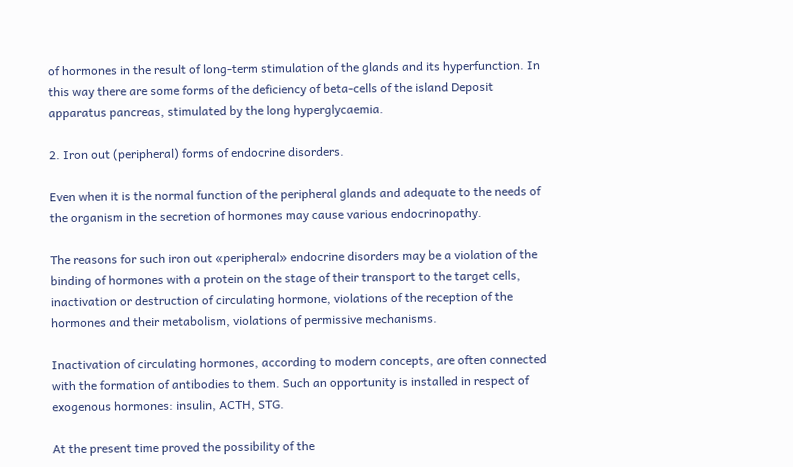of hormones in the result of long-term stimulation of the glands and its hyperfunction. In this way there are some forms of the deficiency of beta-cells of the island Deposit apparatus pancreas, stimulated by the long hyperglycaemia.

2. Iron out (peripheral) forms of endocrine disorders.

Even when it is the normal function of the peripheral glands and adequate to the needs of the organism in the secretion of hormones may cause various endocrinopathy.

The reasons for such iron out «peripheral» endocrine disorders may be a violation of the binding of hormones with a protein on the stage of their transport to the target cells, inactivation or destruction of circulating hormone, violations of the reception of the hormones and their metabolism, violations of permissive mechanisms.

Inactivation of circulating hormones, according to modern concepts, are often connected with the formation of antibodies to them. Such an opportunity is installed in respect of exogenous hormones: insulin, ACTH, STG.

At the present time proved the possibility of the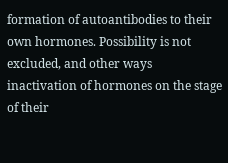formation of autoantibodies to their own hormones. Possibility is not excluded, and other ways inactivation of hormones on the stage of their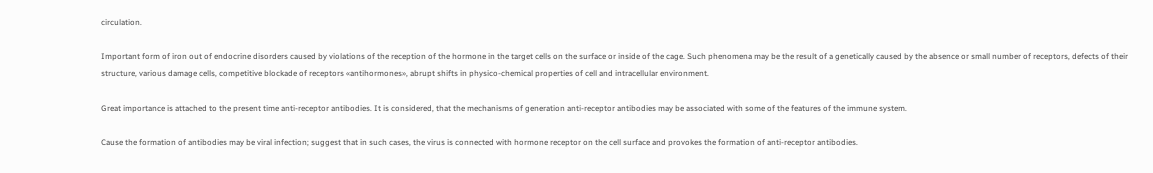circulation.

Important form of iron out of endocrine disorders caused by violations of the reception of the hormone in the target cells on the surface or inside of the cage. Such phenomena may be the result of a genetically caused by the absence or small number of receptors, defects of their structure, various damage cells, competitive blockade of receptors «antihormones», abrupt shifts in physico-chemical properties of cell and intracellular environment.

Great importance is attached to the present time anti-receptor antibodies. It is considered, that the mechanisms of generation anti-receptor antibodies may be associated with some of the features of the immune system.

Cause the formation of antibodies may be viral infection; suggest that in such cases, the virus is connected with hormone receptor on the cell surface and provokes the formation of anti-receptor antibodies.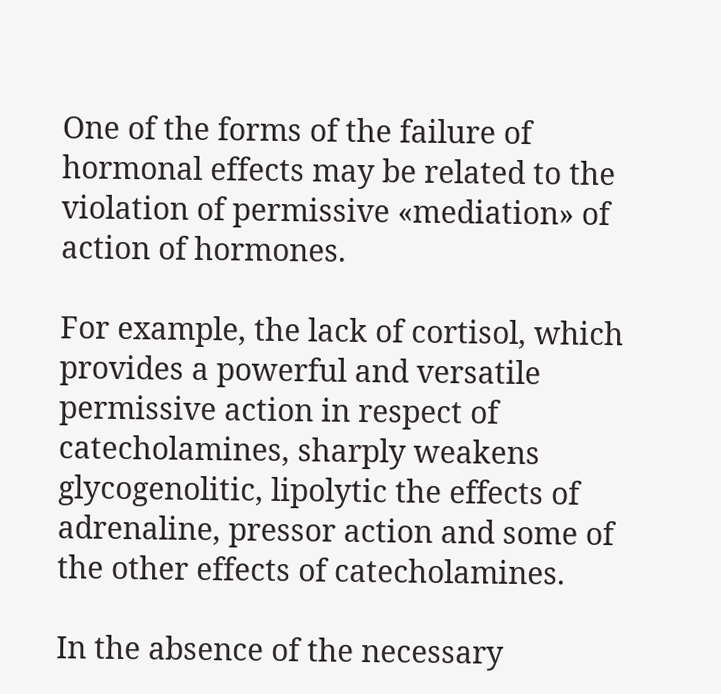One of the forms of the failure of hormonal effects may be related to the violation of permissive «mediation» of action of hormones.

For example, the lack of cortisol, which provides a powerful and versatile permissive action in respect of catecholamines, sharply weakens glycogenolitic, lipolytic the effects of adrenaline, pressor action and some of the other effects of catecholamines.

In the absence of the necessary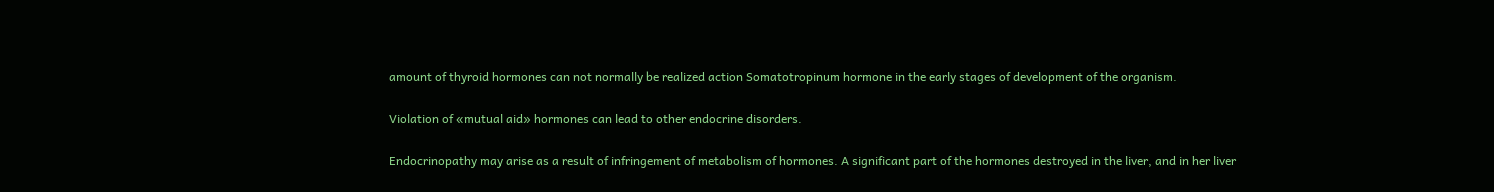amount of thyroid hormones can not normally be realized action Somatotropinum hormone in the early stages of development of the organism.

Violation of «mutual aid» hormones can lead to other endocrine disorders.

Endocrinopathy may arise as a result of infringement of metabolism of hormones. A significant part of the hormones destroyed in the liver, and in her liver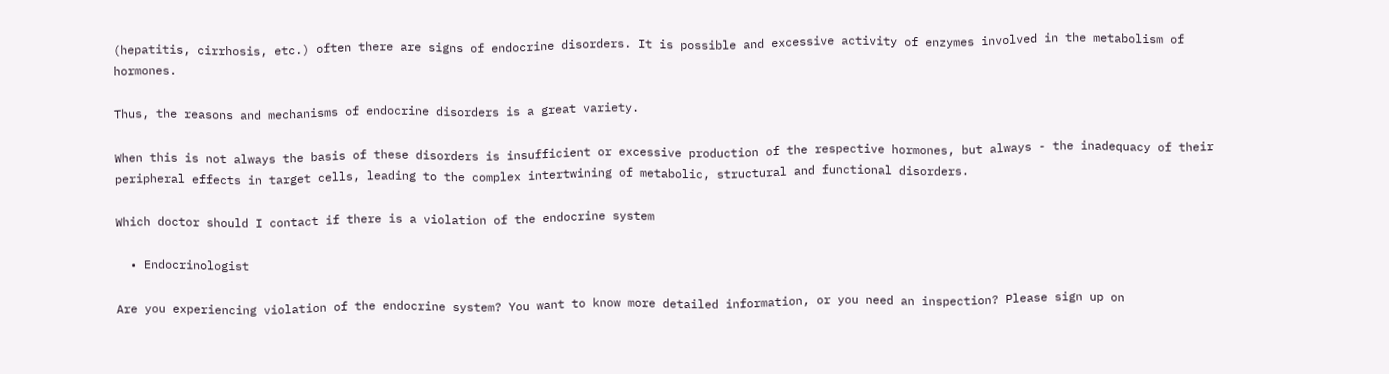(hepatitis, cirrhosis, etc.) often there are signs of endocrine disorders. It is possible and excessive activity of enzymes involved in the metabolism of hormones.

Thus, the reasons and mechanisms of endocrine disorders is a great variety.

When this is not always the basis of these disorders is insufficient or excessive production of the respective hormones, but always - the inadequacy of their peripheral effects in target cells, leading to the complex intertwining of metabolic, structural and functional disorders.

Which doctor should I contact if there is a violation of the endocrine system

  • Endocrinologist

Are you experiencing violation of the endocrine system? You want to know more detailed information, or you need an inspection? Please sign up on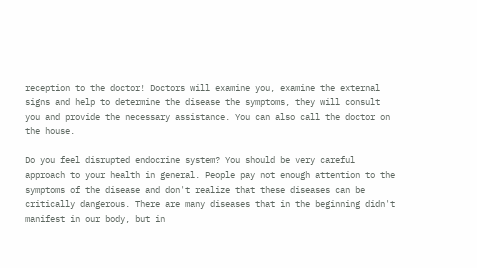reception to the doctor! Doctors will examine you, examine the external signs and help to determine the disease the symptoms, they will consult you and provide the necessary assistance. You can also call the doctor on the house.

Do you feel disrupted endocrine system? You should be very careful approach to your health in general. People pay not enough attention to the symptoms of the disease and don't realize that these diseases can be critically dangerous. There are many diseases that in the beginning didn't manifest in our body, but in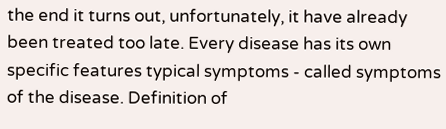the end it turns out, unfortunately, it have already been treated too late. Every disease has its own specific features typical symptoms - called symptoms of the disease. Definition of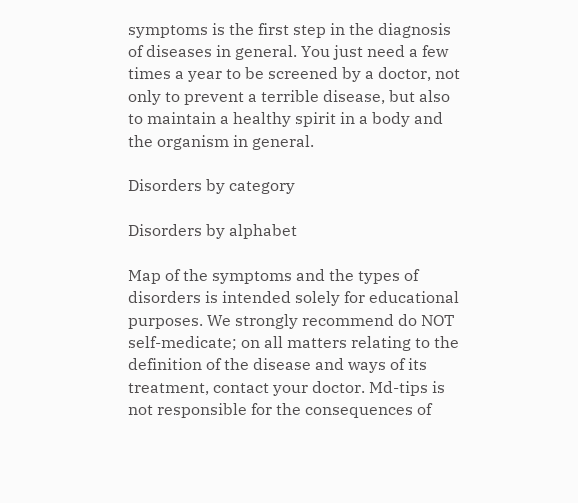symptoms is the first step in the diagnosis of diseases in general. You just need a few times a year to be screened by a doctor, not only to prevent a terrible disease, but also to maintain a healthy spirit in a body and the organism in general.

Disorders by category

Disorders by alphabet

Map of the symptoms and the types of disorders is intended solely for educational purposes. We strongly recommend do NOT self-medicate; on all matters relating to the definition of the disease and ways of its treatment, contact your doctor. Md-tips is not responsible for the consequences of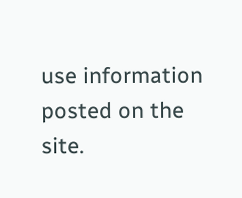use information posted on the site.